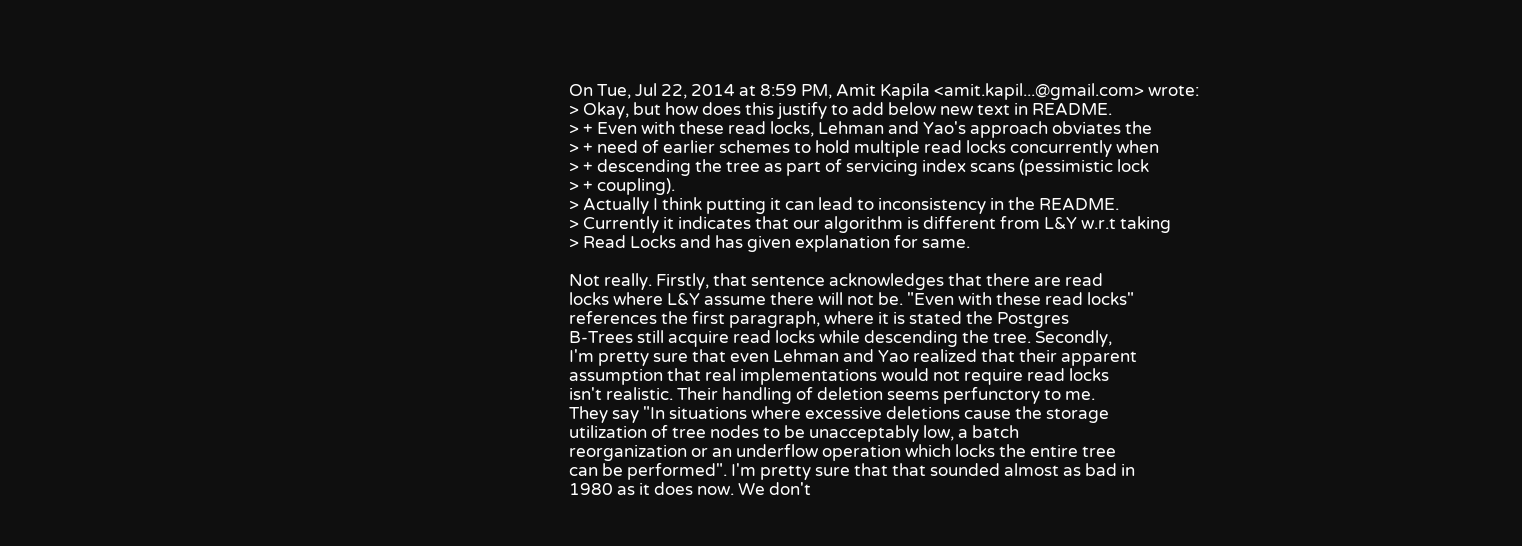On Tue, Jul 22, 2014 at 8:59 PM, Amit Kapila <amit.kapil...@gmail.com> wrote:
> Okay, but how does this justify to add below new text in README.
> + Even with these read locks, Lehman and Yao's approach obviates the
> + need of earlier schemes to hold multiple read locks concurrently when
> + descending the tree as part of servicing index scans (pessimistic lock
> + coupling).
> Actually I think putting it can lead to inconsistency in the README.
> Currently it indicates that our algorithm is different from L&Y w.r.t taking
> Read Locks and has given explanation for same.

Not really. Firstly, that sentence acknowledges that there are read
locks where L&Y assume there will not be. "Even with these read locks"
references the first paragraph, where it is stated the Postgres
B-Trees still acquire read locks while descending the tree. Secondly,
I'm pretty sure that even Lehman and Yao realized that their apparent
assumption that real implementations would not require read locks
isn't realistic. Their handling of deletion seems perfunctory to me.
They say "In situations where excessive deletions cause the storage
utilization of tree nodes to be unacceptably low, a batch
reorganization or an underflow operation which locks the entire tree
can be performed". I'm pretty sure that that sounded almost as bad in
1980 as it does now. We don't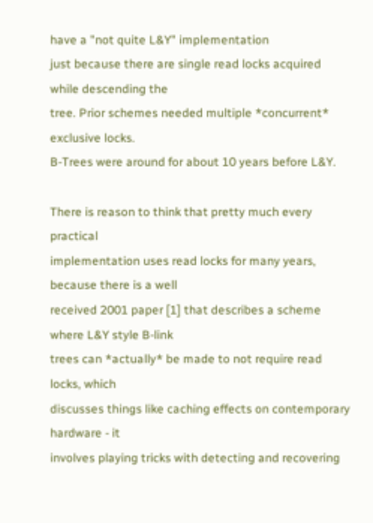have a "not quite L&Y" implementation
just because there are single read locks acquired while descending the
tree. Prior schemes needed multiple *concurrent* exclusive locks.
B-Trees were around for about 10 years before L&Y.

There is reason to think that pretty much every practical
implementation uses read locks for many years, because there is a well
received 2001 paper [1] that describes a scheme where L&Y style B-link
trees can *actually* be made to not require read locks, which
discusses things like caching effects on contemporary hardware - it
involves playing tricks with detecting and recovering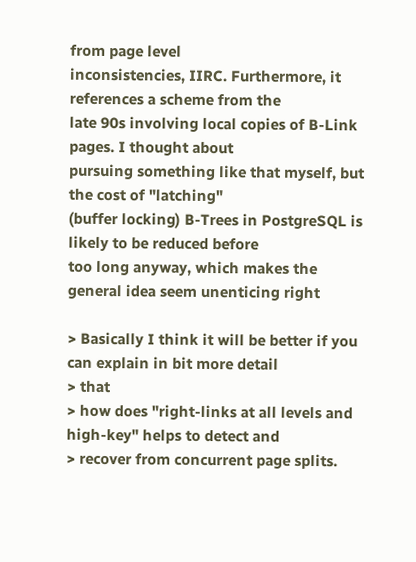from page level
inconsistencies, IIRC. Furthermore, it references a scheme from the
late 90s involving local copies of B-Link pages. I thought about
pursuing something like that myself, but the cost of "latching"
(buffer locking) B-Trees in PostgreSQL is likely to be reduced before
too long anyway, which makes the general idea seem unenticing right

> Basically I think it will be better if you can explain in bit more detail
> that
> how does "right-links at all levels and high-key" helps to detect and
> recover from concurrent page splits.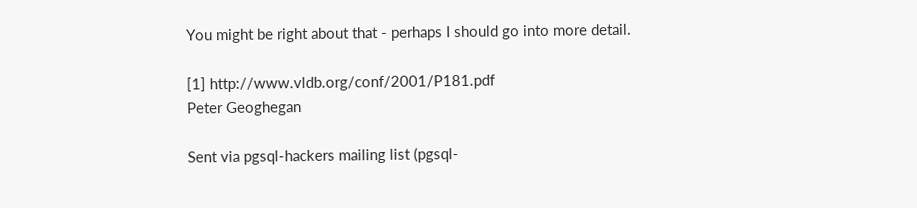You might be right about that - perhaps I should go into more detail.

[1] http://www.vldb.org/conf/2001/P181.pdf
Peter Geoghegan

Sent via pgsql-hackers mailing list (pgsql-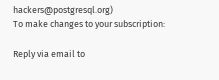hackers@postgresql.org)
To make changes to your subscription:

Reply via email to